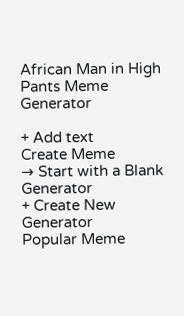African Man in High Pants Meme Generator

+ Add text
Create Meme
→ Start with a Blank Generator
+ Create New Generator
Popular Meme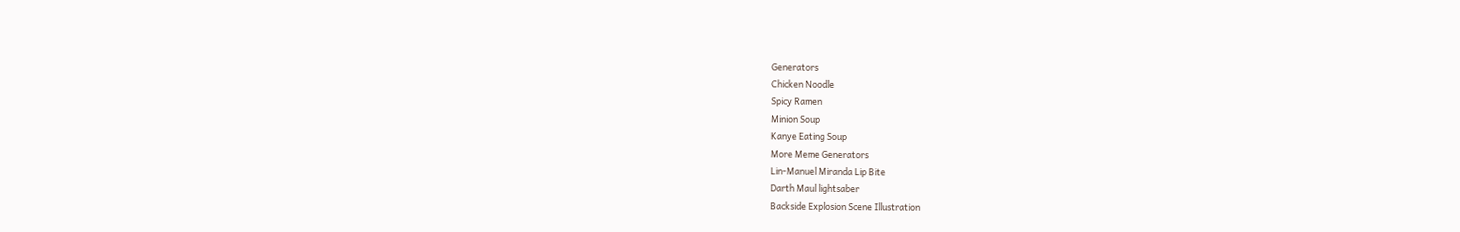Generators
Chicken Noodle
Spicy Ramen
Minion Soup
Kanye Eating Soup
More Meme Generators
Lin-Manuel Miranda Lip Bite
Darth Maul lightsaber
Backside Explosion Scene Illustration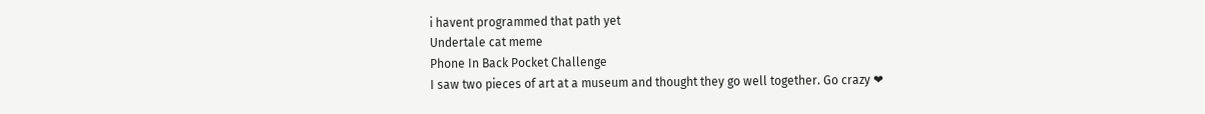i havent programmed that path yet
Undertale cat meme
Phone In Back Pocket Challenge
I saw two pieces of art at a museum and thought they go well together. Go crazy ❤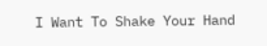I Want To Shake Your Hand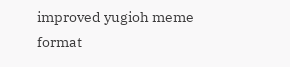improved yugioh meme format